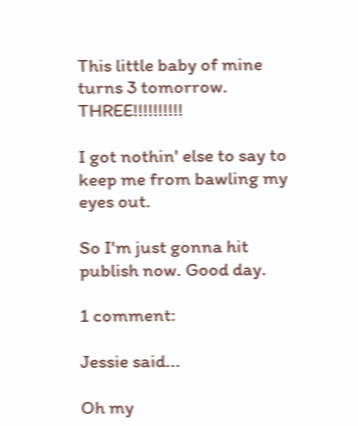This little baby of mine turns 3 tomorrow. THREE!!!!!!!!!!

I got nothin' else to say to keep me from bawling my eyes out.

So I'm just gonna hit publish now. Good day.

1 comment:

Jessie said...

Oh my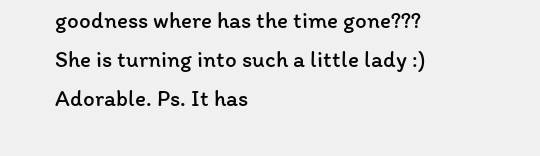goodness where has the time gone??? She is turning into such a little lady :) Adorable. Ps. It has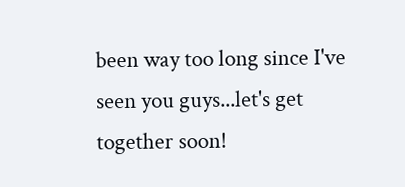been way too long since I've seen you guys...let's get together soon!